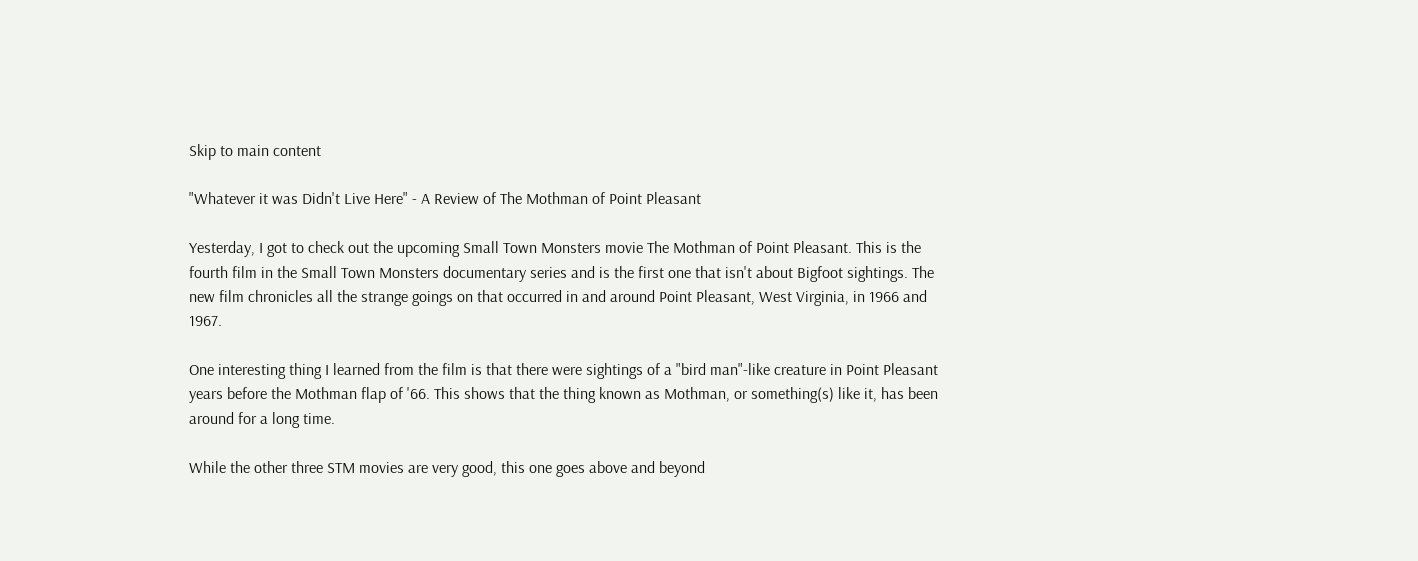Skip to main content

"Whatever it was Didn't Live Here" - A Review of The Mothman of Point Pleasant

Yesterday, I got to check out the upcoming Small Town Monsters movie The Mothman of Point Pleasant. This is the fourth film in the Small Town Monsters documentary series and is the first one that isn't about Bigfoot sightings. The new film chronicles all the strange goings on that occurred in and around Point Pleasant, West Virginia, in 1966 and 1967.

One interesting thing I learned from the film is that there were sightings of a "bird man"-like creature in Point Pleasant years before the Mothman flap of '66. This shows that the thing known as Mothman, or something(s) like it, has been around for a long time.

While the other three STM movies are very good, this one goes above and beyond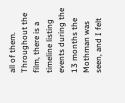all of them. Throughout the film, there is a timeline listing events during the 13 months the Mothman was seen, and I felt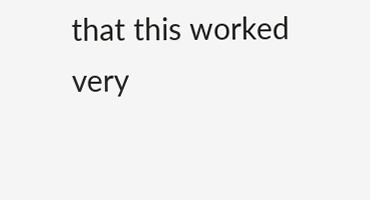that this worked very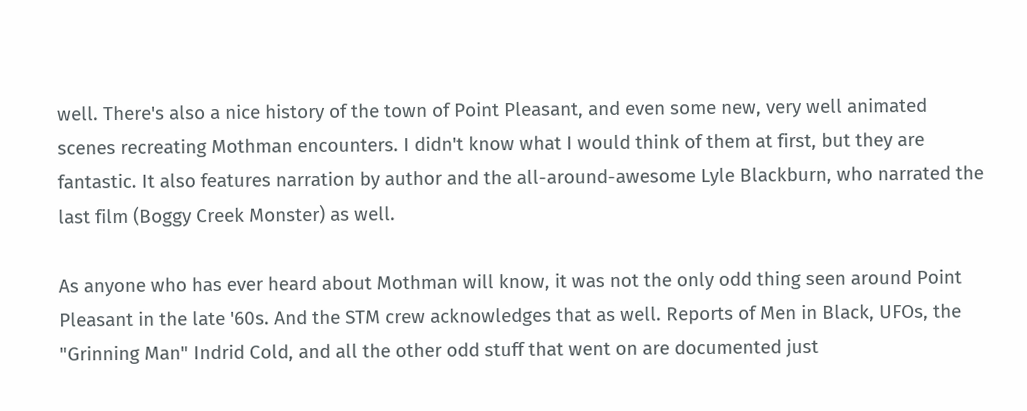well. There's also a nice history of the town of Point Pleasant, and even some new, very well animated scenes recreating Mothman encounters. I didn't know what I would think of them at first, but they are fantastic. It also features narration by author and the all-around-awesome Lyle Blackburn, who narrated the last film (Boggy Creek Monster) as well.

As anyone who has ever heard about Mothman will know, it was not the only odd thing seen around Point Pleasant in the late '60s. And the STM crew acknowledges that as well. Reports of Men in Black, UFOs, the "Grinning Man" Indrid Cold, and all the other odd stuff that went on are documented just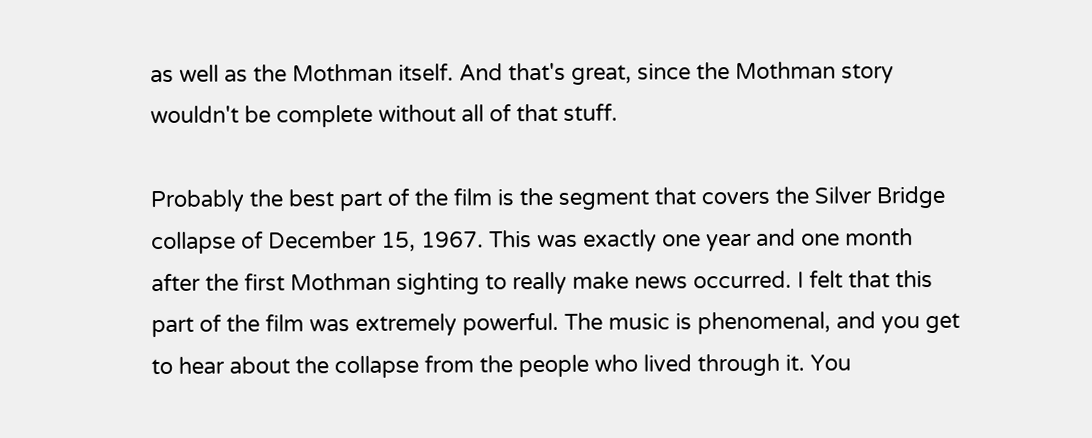as well as the Mothman itself. And that's great, since the Mothman story wouldn't be complete without all of that stuff.

Probably the best part of the film is the segment that covers the Silver Bridge collapse of December 15, 1967. This was exactly one year and one month after the first Mothman sighting to really make news occurred. I felt that this part of the film was extremely powerful. The music is phenomenal, and you get to hear about the collapse from the people who lived through it. You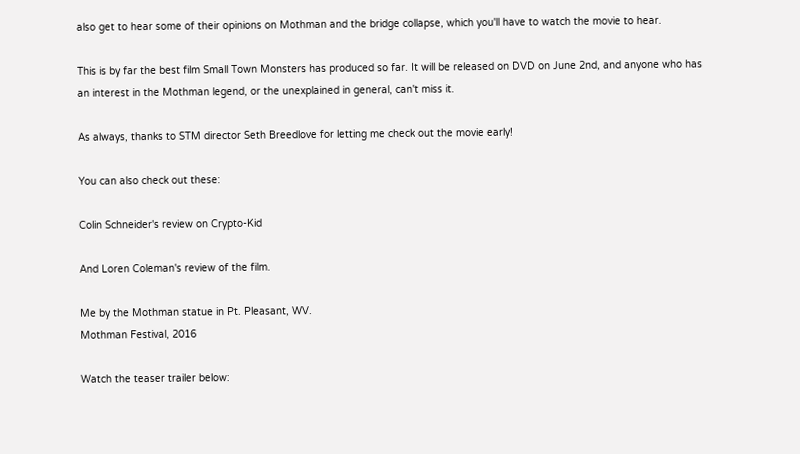also get to hear some of their opinions on Mothman and the bridge collapse, which you'll have to watch the movie to hear.

This is by far the best film Small Town Monsters has produced so far. It will be released on DVD on June 2nd, and anyone who has an interest in the Mothman legend, or the unexplained in general, can't miss it.

As always, thanks to STM director Seth Breedlove for letting me check out the movie early!

You can also check out these:

Colin Schneider's review on Crypto-Kid

And Loren Coleman's review of the film.

Me by the Mothman statue in Pt. Pleasant, WV.
Mothman Festival, 2016

Watch the teaser trailer below: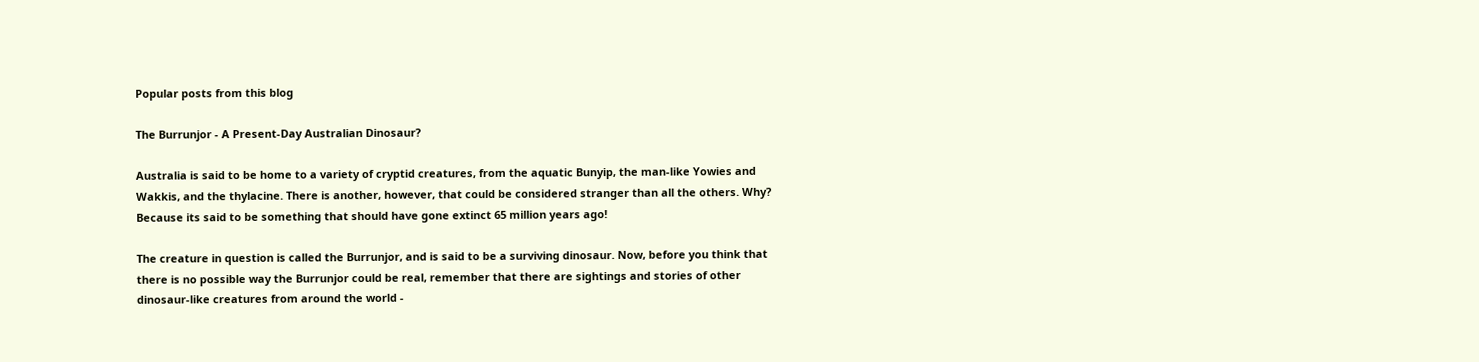Popular posts from this blog

The Burrunjor - A Present-Day Australian Dinosaur?

Australia is said to be home to a variety of cryptid creatures, from the aquatic Bunyip, the man-like Yowies and Wakkis, and the thylacine. There is another, however, that could be considered stranger than all the others. Why? Because its said to be something that should have gone extinct 65 million years ago!

The creature in question is called the Burrunjor, and is said to be a surviving dinosaur. Now, before you think that there is no possible way the Burrunjor could be real, remember that there are sightings and stories of other dinosaur-like creatures from around the world -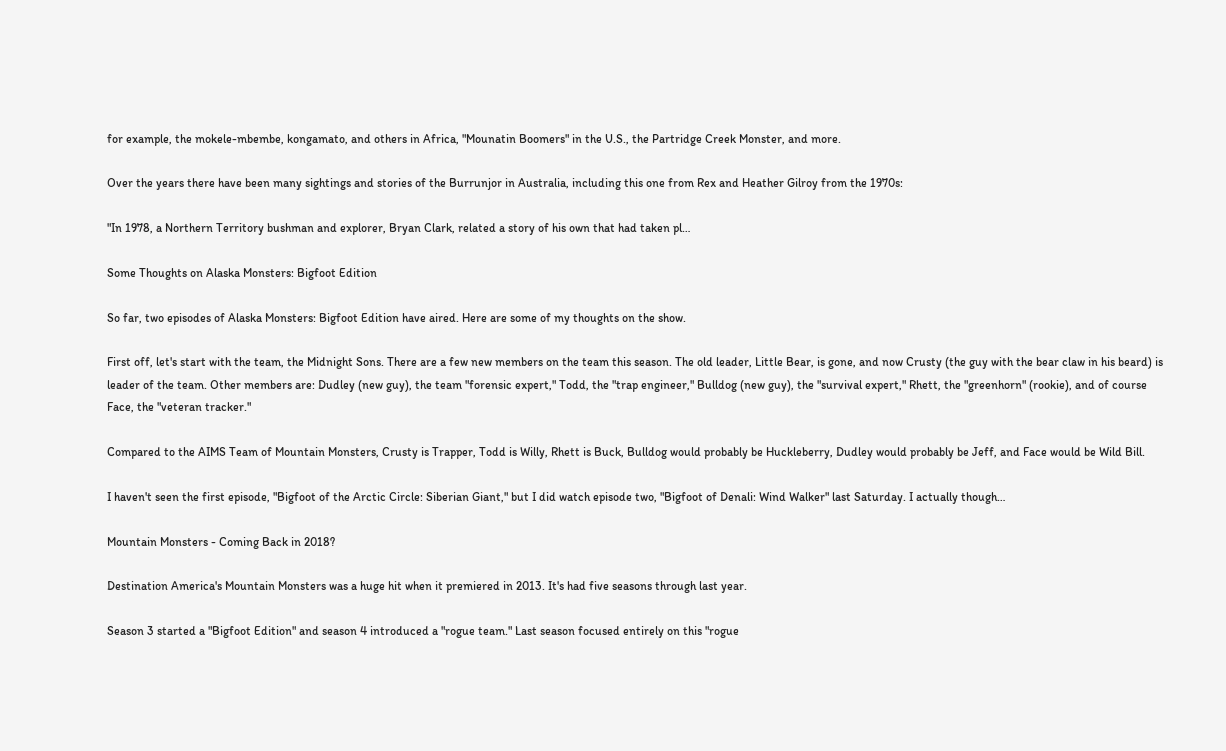for example, the mokele-mbembe, kongamato, and others in Africa, "Mounatin Boomers" in the U.S., the Partridge Creek Monster, and more.

Over the years there have been many sightings and stories of the Burrunjor in Australia, including this one from Rex and Heather Gilroy from the 1970s:

"In 1978, a Northern Territory bushman and explorer, Bryan Clark, related a story of his own that had taken pl…

Some Thoughts on Alaska Monsters: Bigfoot Edition

So far, two episodes of Alaska Monsters: Bigfoot Edition have aired. Here are some of my thoughts on the show.

First off, let's start with the team, the Midnight Sons. There are a few new members on the team this season. The old leader, Little Bear, is gone, and now Crusty (the guy with the bear claw in his beard) is leader of the team. Other members are: Dudley (new guy), the team "forensic expert," Todd, the "trap engineer," Bulldog (new guy), the "survival expert," Rhett, the "greenhorn" (rookie), and of course Face, the "veteran tracker."

Compared to the AIMS Team of Mountain Monsters, Crusty is Trapper, Todd is Willy, Rhett is Buck, Bulldog would probably be Huckleberry, Dudley would probably be Jeff, and Face would be Wild Bill.

I haven't seen the first episode, "Bigfoot of the Arctic Circle: Siberian Giant," but I did watch episode two, "Bigfoot of Denali: Wind Walker" last Saturday. I actually though…

Mountain Monsters - Coming Back in 2018?

Destination America's Mountain Monsters was a huge hit when it premiered in 2013. It's had five seasons through last year.

Season 3 started a "Bigfoot Edition" and season 4 introduced a "rogue team." Last season focused entirely on this "rogue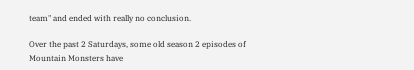team" and ended with really no conclusion.

Over the past 2 Saturdays, some old season 2 episodes of Mountain Monsters have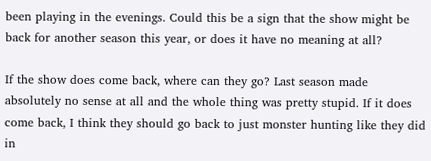been playing in the evenings. Could this be a sign that the show might be back for another season this year, or does it have no meaning at all?

If the show does come back, where can they go? Last season made absolutely no sense at all and the whole thing was pretty stupid. If it does come back, I think they should go back to just monster hunting like they did in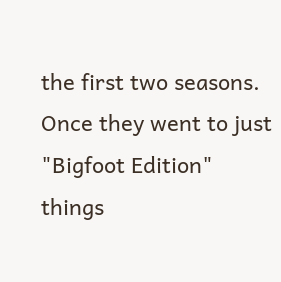the first two seasons. Once they went to just "Bigfoot Edition" things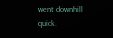went downhill quick.